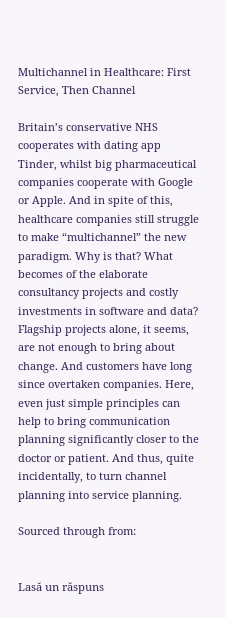Multichannel in Healthcare: First Service, Then Channel

Britain’s conservative NHS cooperates with dating app Tinder, whilst big pharmaceutical companies cooperate with Google or Apple. And in spite of this, healthcare companies still struggle to make “multichannel” the new paradigm. Why is that? What becomes of the elaborate consultancy projects and costly investments in software and data? Flagship projects alone, it seems, are not enough to bring about change. And customers have long since overtaken companies. Here, even just simple principles can help to bring communication planning significantly closer to the doctor or patient. And thus, quite incidentally, to turn channel planning into service planning.

Sourced through from:


Lasă un răspuns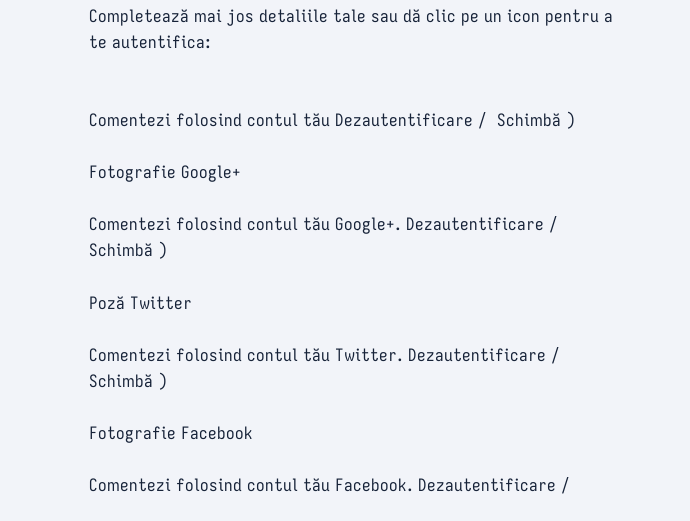Completează mai jos detaliile tale sau dă clic pe un icon pentru a te autentifica:


Comentezi folosind contul tău Dezautentificare /  Schimbă )

Fotografie Google+

Comentezi folosind contul tău Google+. Dezautentificare /  Schimbă )

Poză Twitter

Comentezi folosind contul tău Twitter. Dezautentificare /  Schimbă )

Fotografie Facebook

Comentezi folosind contul tău Facebook. Dezautentificare /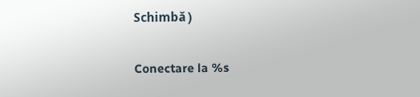Schimbă )


Conectare la %s